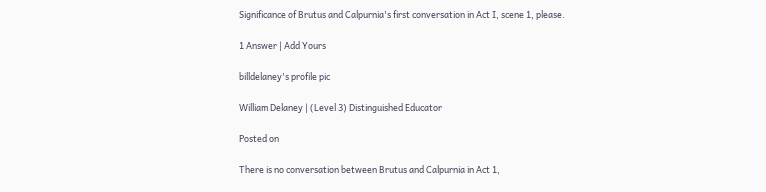Significance of Brutus and Calpurnia's first conversation in Act I, scene 1, please.

1 Answer | Add Yours

billdelaney's profile pic

William Delaney | (Level 3) Distinguished Educator

Posted on

There is no conversation between Brutus and Calpurnia in Act 1,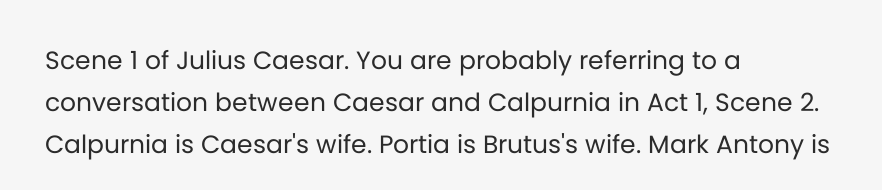Scene 1 of Julius Caesar. You are probably referring to a conversation between Caesar and Calpurnia in Act 1, Scene 2. Calpurnia is Caesar's wife. Portia is Brutus's wife. Mark Antony is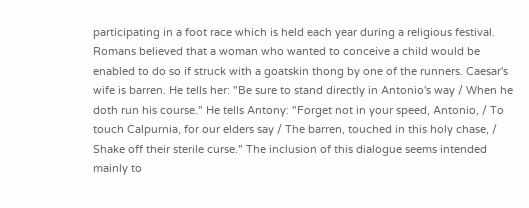participating in a foot race which is held each year during a religious festival. Romans believed that a woman who wanted to conceive a child would be enabled to do so if struck with a goatskin thong by one of the runners. Caesar's wife is barren. He tells her: "Be sure to stand directly in Antonio's way / When he doth run his course." He tells Antony: "Forget not in your speed, Antonio, / To touch Calpurnia, for our elders say / The barren, touched in this holy chase, / Shake off their sterile curse." The inclusion of this dialogue seems intended mainly to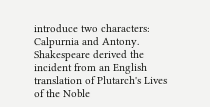introduce two characters: Calpurnia and Antony. Shakespeare derived the incident from an English translation of Plutarch's Lives of the Noble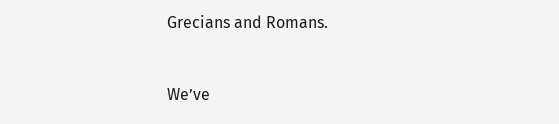Grecians and Romans.


We’ve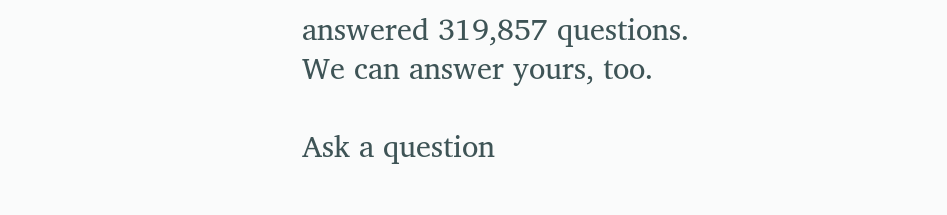answered 319,857 questions. We can answer yours, too.

Ask a question